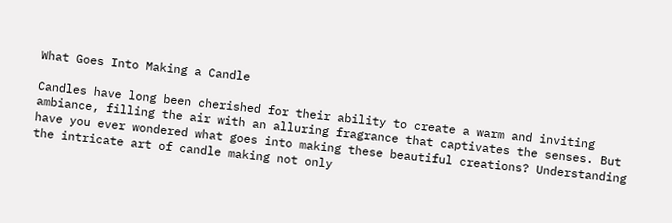What Goes Into Making a Candle

Candles have long been cherished for their ability to create a warm and inviting ambiance, filling the air with an alluring fragrance that captivates the senses. But have you ever wondered what goes into making these beautiful creations? Understanding the intricate art of candle making not only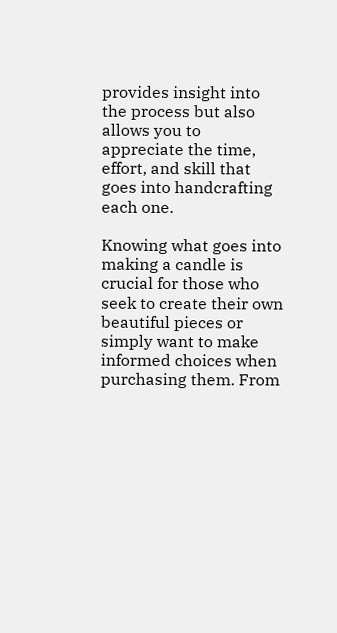provides insight into the process but also allows you to appreciate the time, effort, and skill that goes into handcrafting each one.

Knowing what goes into making a candle is crucial for those who seek to create their own beautiful pieces or simply want to make informed choices when purchasing them. From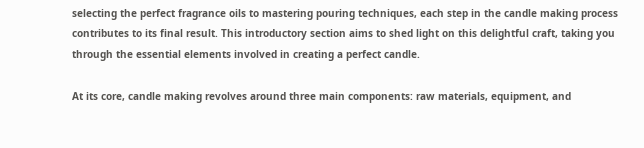selecting the perfect fragrance oils to mastering pouring techniques, each step in the candle making process contributes to its final result. This introductory section aims to shed light on this delightful craft, taking you through the essential elements involved in creating a perfect candle.

At its core, candle making revolves around three main components: raw materials, equipment, and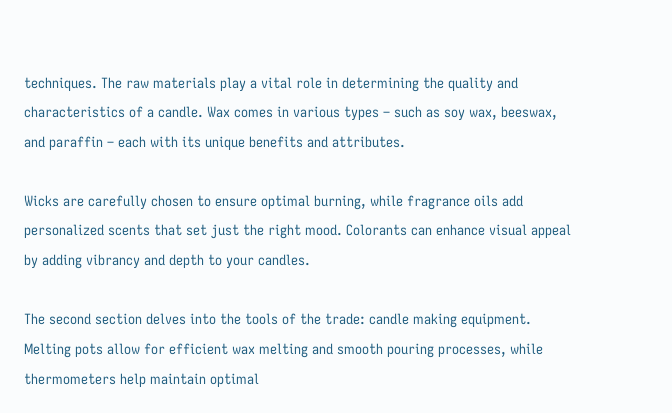techniques. The raw materials play a vital role in determining the quality and characteristics of a candle. Wax comes in various types – such as soy wax, beeswax, and paraffin – each with its unique benefits and attributes.

Wicks are carefully chosen to ensure optimal burning, while fragrance oils add personalized scents that set just the right mood. Colorants can enhance visual appeal by adding vibrancy and depth to your candles.

The second section delves into the tools of the trade: candle making equipment. Melting pots allow for efficient wax melting and smooth pouring processes, while thermometers help maintain optimal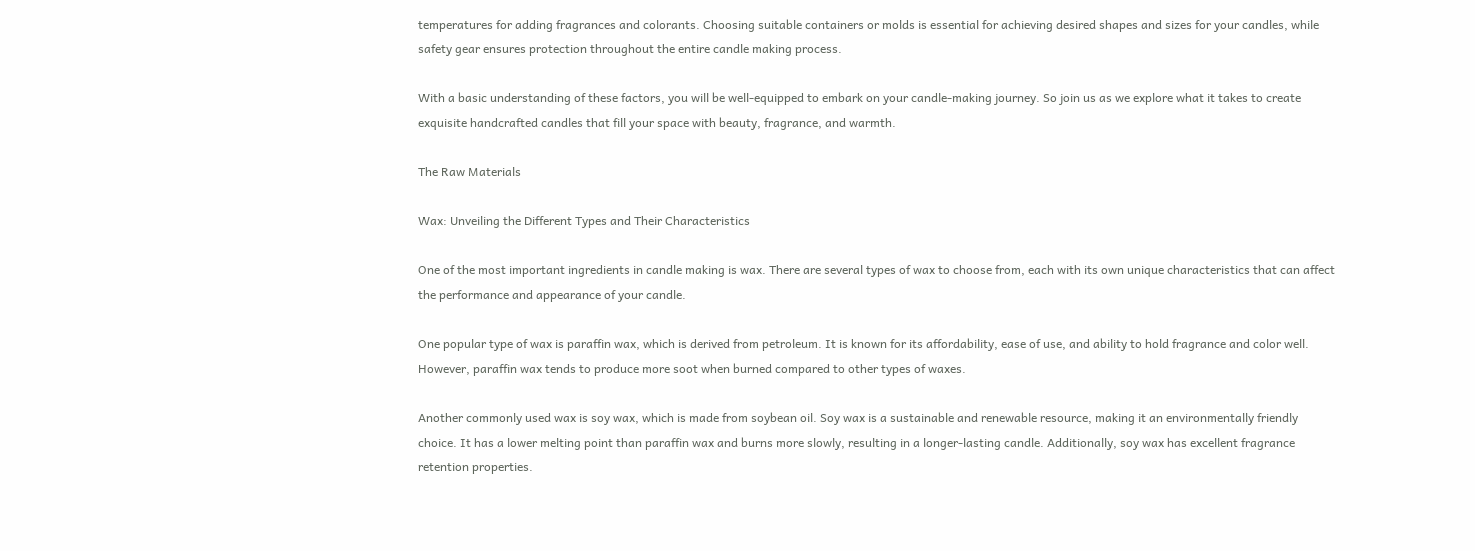temperatures for adding fragrances and colorants. Choosing suitable containers or molds is essential for achieving desired shapes and sizes for your candles, while safety gear ensures protection throughout the entire candle making process.

With a basic understanding of these factors, you will be well-equipped to embark on your candle-making journey. So join us as we explore what it takes to create exquisite handcrafted candles that fill your space with beauty, fragrance, and warmth.

The Raw Materials

Wax: Unveiling the Different Types and Their Characteristics

One of the most important ingredients in candle making is wax. There are several types of wax to choose from, each with its own unique characteristics that can affect the performance and appearance of your candle.

One popular type of wax is paraffin wax, which is derived from petroleum. It is known for its affordability, ease of use, and ability to hold fragrance and color well. However, paraffin wax tends to produce more soot when burned compared to other types of waxes.

Another commonly used wax is soy wax, which is made from soybean oil. Soy wax is a sustainable and renewable resource, making it an environmentally friendly choice. It has a lower melting point than paraffin wax and burns more slowly, resulting in a longer-lasting candle. Additionally, soy wax has excellent fragrance retention properties.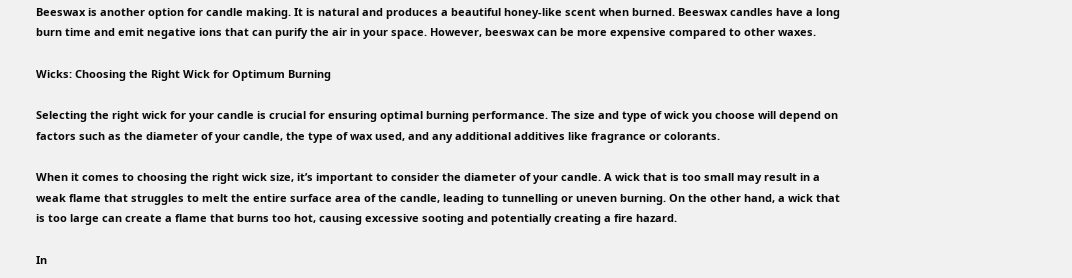Beeswax is another option for candle making. It is natural and produces a beautiful honey-like scent when burned. Beeswax candles have a long burn time and emit negative ions that can purify the air in your space. However, beeswax can be more expensive compared to other waxes.

Wicks: Choosing the Right Wick for Optimum Burning

Selecting the right wick for your candle is crucial for ensuring optimal burning performance. The size and type of wick you choose will depend on factors such as the diameter of your candle, the type of wax used, and any additional additives like fragrance or colorants.

When it comes to choosing the right wick size, it’s important to consider the diameter of your candle. A wick that is too small may result in a weak flame that struggles to melt the entire surface area of the candle, leading to tunnelling or uneven burning. On the other hand, a wick that is too large can create a flame that burns too hot, causing excessive sooting and potentially creating a fire hazard.

In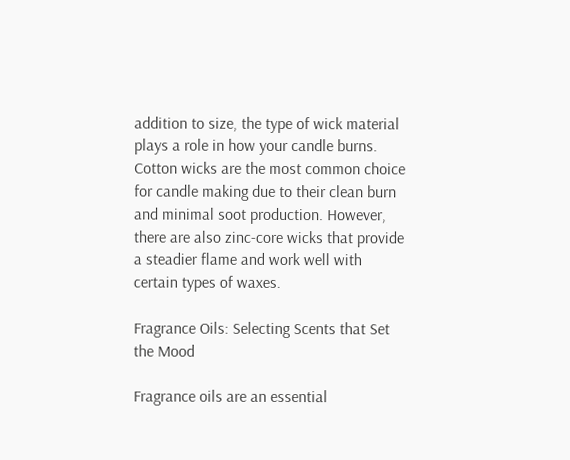addition to size, the type of wick material plays a role in how your candle burns. Cotton wicks are the most common choice for candle making due to their clean burn and minimal soot production. However, there are also zinc-core wicks that provide a steadier flame and work well with certain types of waxes.

Fragrance Oils: Selecting Scents that Set the Mood

Fragrance oils are an essential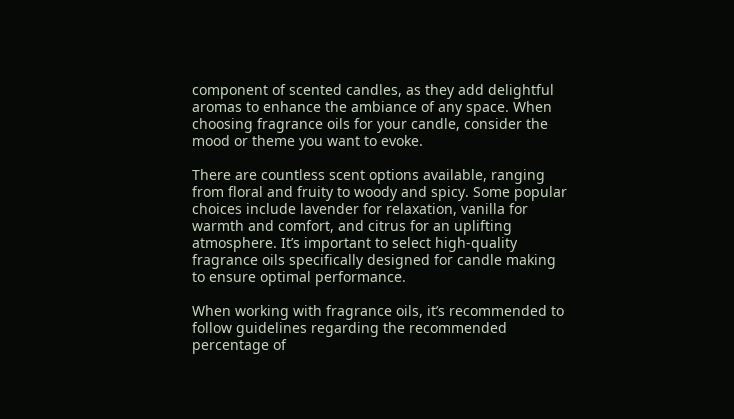component of scented candles, as they add delightful aromas to enhance the ambiance of any space. When choosing fragrance oils for your candle, consider the mood or theme you want to evoke.

There are countless scent options available, ranging from floral and fruity to woody and spicy. Some popular choices include lavender for relaxation, vanilla for warmth and comfort, and citrus for an uplifting atmosphere. It’s important to select high-quality fragrance oils specifically designed for candle making to ensure optimal performance.

When working with fragrance oils, it’s recommended to follow guidelines regarding the recommended percentage of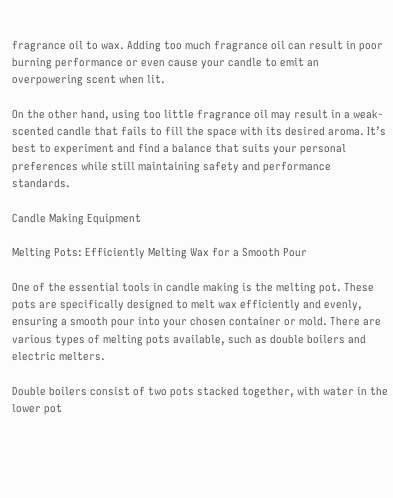fragrance oil to wax. Adding too much fragrance oil can result in poor burning performance or even cause your candle to emit an overpowering scent when lit.

On the other hand, using too little fragrance oil may result in a weak-scented candle that fails to fill the space with its desired aroma. It’s best to experiment and find a balance that suits your personal preferences while still maintaining safety and performance standards.

Candle Making Equipment

Melting Pots: Efficiently Melting Wax for a Smooth Pour

One of the essential tools in candle making is the melting pot. These pots are specifically designed to melt wax efficiently and evenly, ensuring a smooth pour into your chosen container or mold. There are various types of melting pots available, such as double boilers and electric melters.

Double boilers consist of two pots stacked together, with water in the lower pot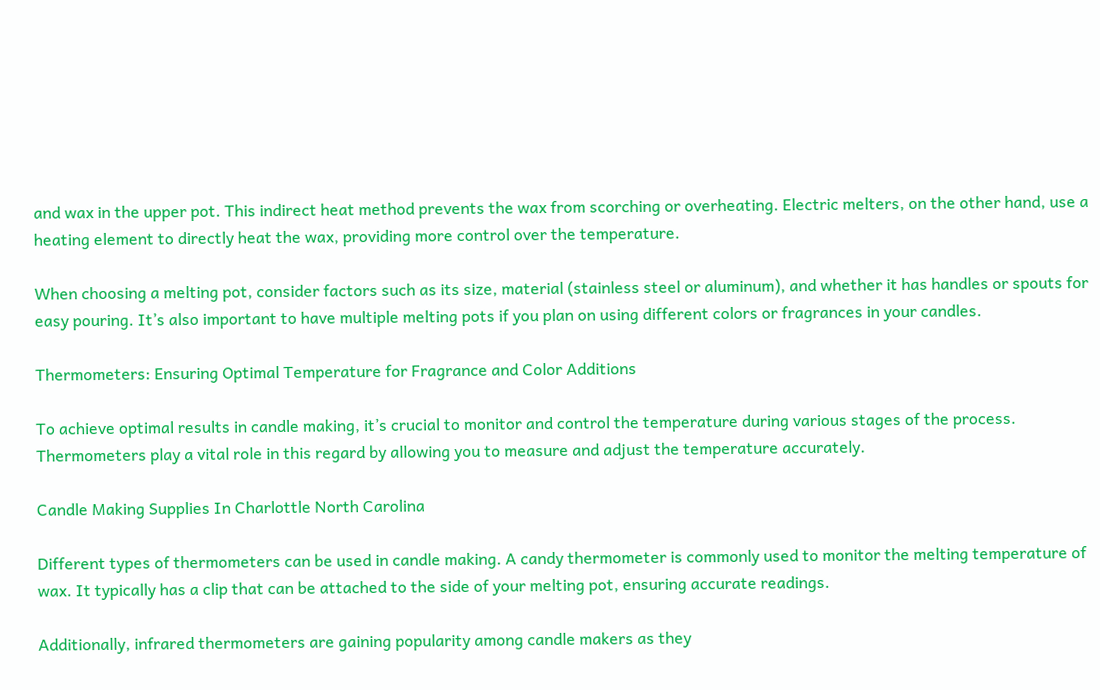and wax in the upper pot. This indirect heat method prevents the wax from scorching or overheating. Electric melters, on the other hand, use a heating element to directly heat the wax, providing more control over the temperature.

When choosing a melting pot, consider factors such as its size, material (stainless steel or aluminum), and whether it has handles or spouts for easy pouring. It’s also important to have multiple melting pots if you plan on using different colors or fragrances in your candles.

Thermometers: Ensuring Optimal Temperature for Fragrance and Color Additions

To achieve optimal results in candle making, it’s crucial to monitor and control the temperature during various stages of the process. Thermometers play a vital role in this regard by allowing you to measure and adjust the temperature accurately.

Candle Making Supplies In Charlottle North Carolina

Different types of thermometers can be used in candle making. A candy thermometer is commonly used to monitor the melting temperature of wax. It typically has a clip that can be attached to the side of your melting pot, ensuring accurate readings.

Additionally, infrared thermometers are gaining popularity among candle makers as they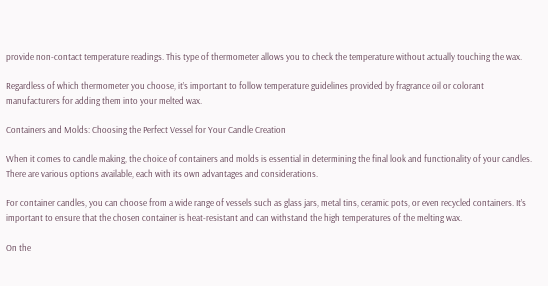provide non-contact temperature readings. This type of thermometer allows you to check the temperature without actually touching the wax.

Regardless of which thermometer you choose, it’s important to follow temperature guidelines provided by fragrance oil or colorant manufacturers for adding them into your melted wax.

Containers and Molds: Choosing the Perfect Vessel for Your Candle Creation

When it comes to candle making, the choice of containers and molds is essential in determining the final look and functionality of your candles. There are various options available, each with its own advantages and considerations.

For container candles, you can choose from a wide range of vessels such as glass jars, metal tins, ceramic pots, or even recycled containers. It’s important to ensure that the chosen container is heat-resistant and can withstand the high temperatures of the melting wax.

On the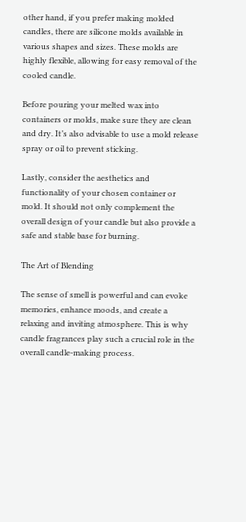other hand, if you prefer making molded candles, there are silicone molds available in various shapes and sizes. These molds are highly flexible, allowing for easy removal of the cooled candle.

Before pouring your melted wax into containers or molds, make sure they are clean and dry. It’s also advisable to use a mold release spray or oil to prevent sticking.

Lastly, consider the aesthetics and functionality of your chosen container or mold. It should not only complement the overall design of your candle but also provide a safe and stable base for burning.

The Art of Blending

The sense of smell is powerful and can evoke memories, enhance moods, and create a relaxing and inviting atmosphere. This is why candle fragrances play such a crucial role in the overall candle-making process.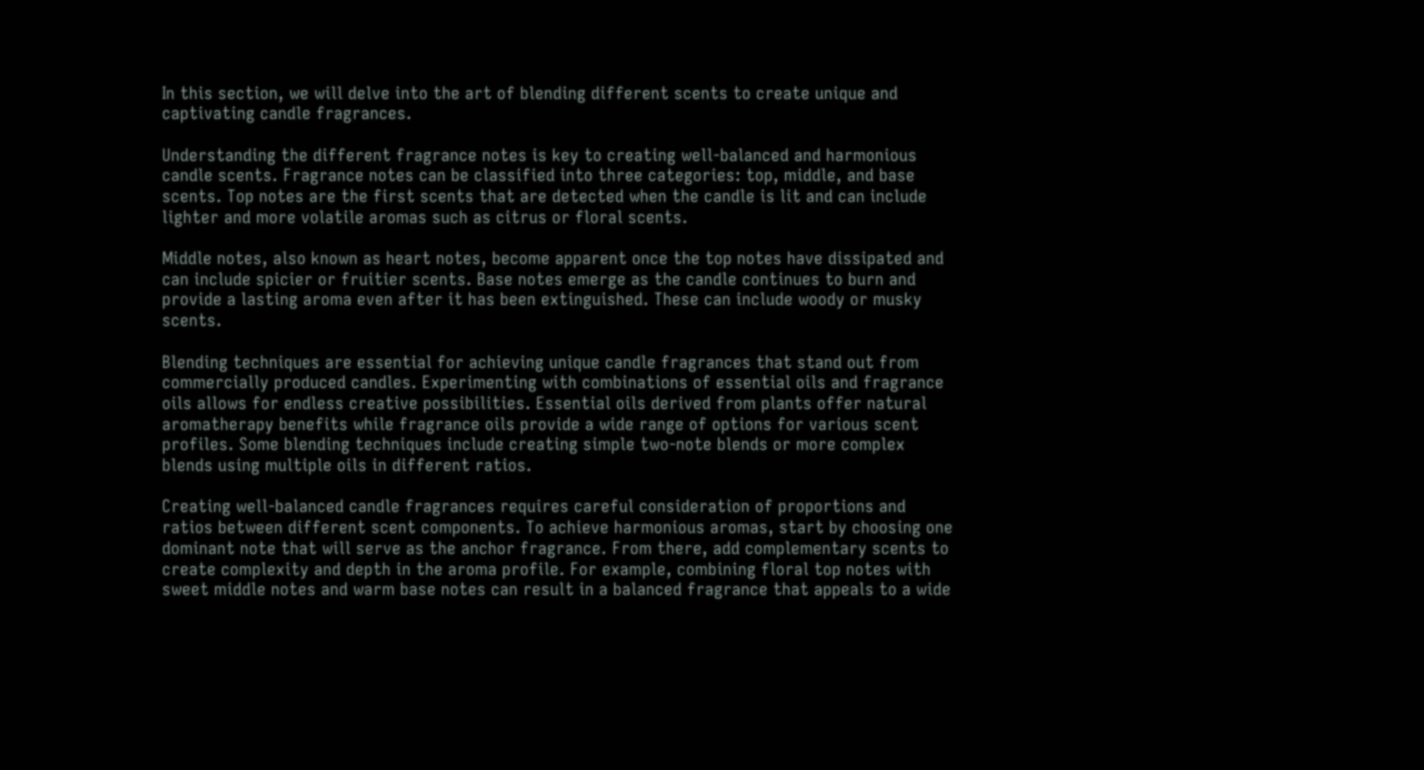In this section, we will delve into the art of blending different scents to create unique and captivating candle fragrances.

Understanding the different fragrance notes is key to creating well-balanced and harmonious candle scents. Fragrance notes can be classified into three categories: top, middle, and base scents. Top notes are the first scents that are detected when the candle is lit and can include lighter and more volatile aromas such as citrus or floral scents.

Middle notes, also known as heart notes, become apparent once the top notes have dissipated and can include spicier or fruitier scents. Base notes emerge as the candle continues to burn and provide a lasting aroma even after it has been extinguished. These can include woody or musky scents.

Blending techniques are essential for achieving unique candle fragrances that stand out from commercially produced candles. Experimenting with combinations of essential oils and fragrance oils allows for endless creative possibilities. Essential oils derived from plants offer natural aromatherapy benefits while fragrance oils provide a wide range of options for various scent profiles. Some blending techniques include creating simple two-note blends or more complex blends using multiple oils in different ratios.

Creating well-balanced candle fragrances requires careful consideration of proportions and ratios between different scent components. To achieve harmonious aromas, start by choosing one dominant note that will serve as the anchor fragrance. From there, add complementary scents to create complexity and depth in the aroma profile. For example, combining floral top notes with sweet middle notes and warm base notes can result in a balanced fragrance that appeals to a wide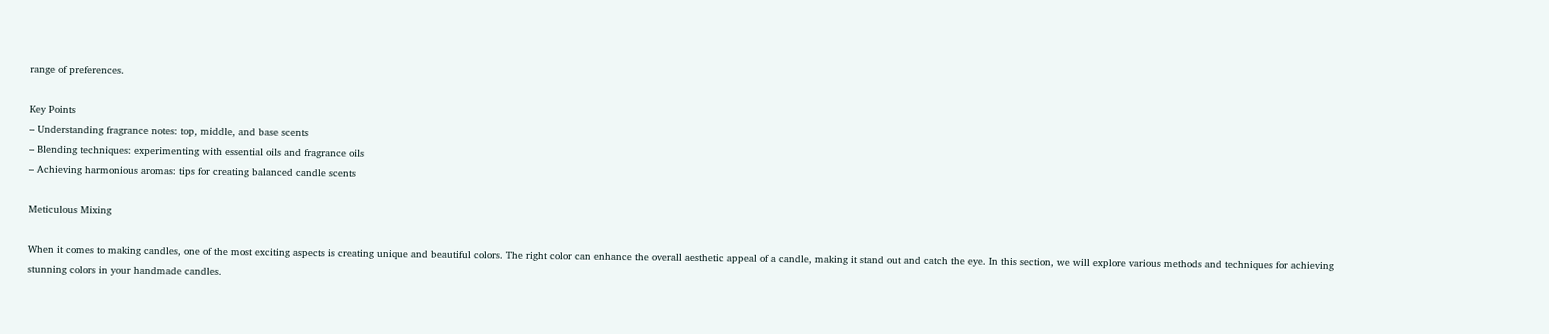range of preferences.

Key Points
– Understanding fragrance notes: top, middle, and base scents
– Blending techniques: experimenting with essential oils and fragrance oils
– Achieving harmonious aromas: tips for creating balanced candle scents

Meticulous Mixing

When it comes to making candles, one of the most exciting aspects is creating unique and beautiful colors. The right color can enhance the overall aesthetic appeal of a candle, making it stand out and catch the eye. In this section, we will explore various methods and techniques for achieving stunning colors in your handmade candles.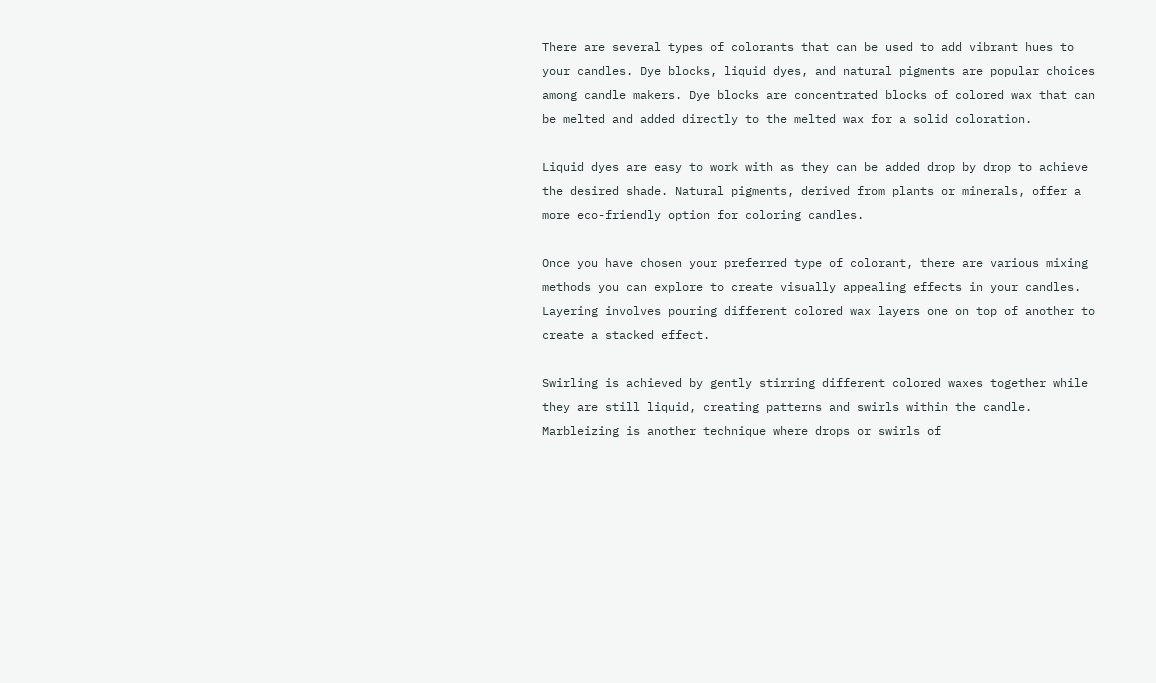There are several types of colorants that can be used to add vibrant hues to your candles. Dye blocks, liquid dyes, and natural pigments are popular choices among candle makers. Dye blocks are concentrated blocks of colored wax that can be melted and added directly to the melted wax for a solid coloration.

Liquid dyes are easy to work with as they can be added drop by drop to achieve the desired shade. Natural pigments, derived from plants or minerals, offer a more eco-friendly option for coloring candles.

Once you have chosen your preferred type of colorant, there are various mixing methods you can explore to create visually appealing effects in your candles. Layering involves pouring different colored wax layers one on top of another to create a stacked effect.

Swirling is achieved by gently stirring different colored waxes together while they are still liquid, creating patterns and swirls within the candle. Marbleizing is another technique where drops or swirls of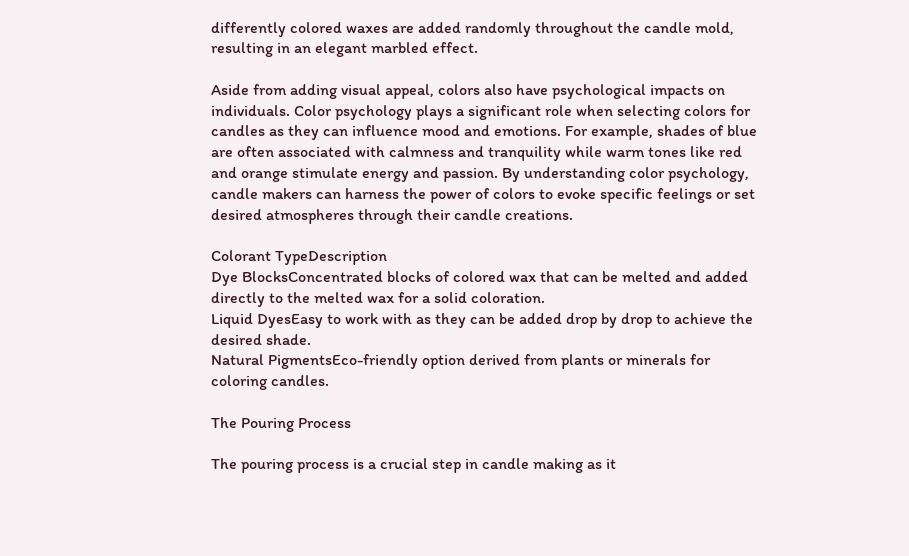differently colored waxes are added randomly throughout the candle mold, resulting in an elegant marbled effect.

Aside from adding visual appeal, colors also have psychological impacts on individuals. Color psychology plays a significant role when selecting colors for candles as they can influence mood and emotions. For example, shades of blue are often associated with calmness and tranquility while warm tones like red and orange stimulate energy and passion. By understanding color psychology, candle makers can harness the power of colors to evoke specific feelings or set desired atmospheres through their candle creations.

Colorant TypeDescription
Dye BlocksConcentrated blocks of colored wax that can be melted and added directly to the melted wax for a solid coloration.
Liquid DyesEasy to work with as they can be added drop by drop to achieve the desired shade.
Natural PigmentsEco-friendly option derived from plants or minerals for coloring candles.

The Pouring Process

The pouring process is a crucial step in candle making as it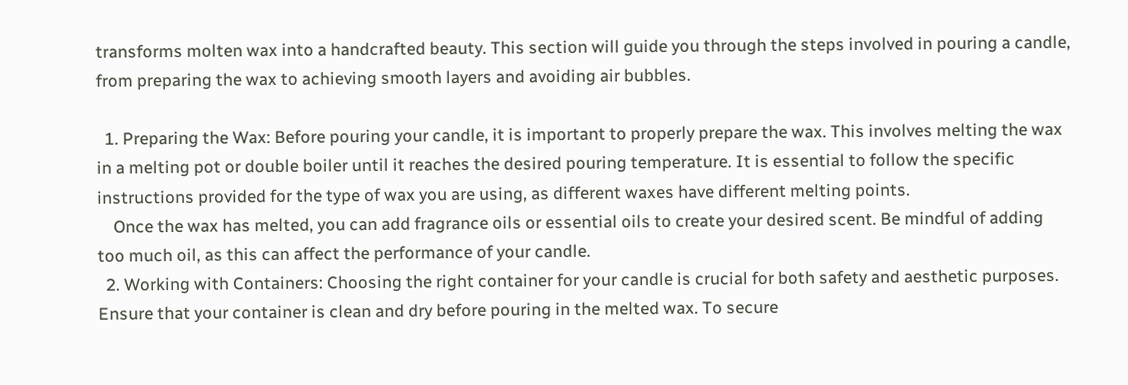transforms molten wax into a handcrafted beauty. This section will guide you through the steps involved in pouring a candle, from preparing the wax to achieving smooth layers and avoiding air bubbles.

  1. Preparing the Wax: Before pouring your candle, it is important to properly prepare the wax. This involves melting the wax in a melting pot or double boiler until it reaches the desired pouring temperature. It is essential to follow the specific instructions provided for the type of wax you are using, as different waxes have different melting points.
    Once the wax has melted, you can add fragrance oils or essential oils to create your desired scent. Be mindful of adding too much oil, as this can affect the performance of your candle.
  2. Working with Containers: Choosing the right container for your candle is crucial for both safety and aesthetic purposes. Ensure that your container is clean and dry before pouring in the melted wax. To secure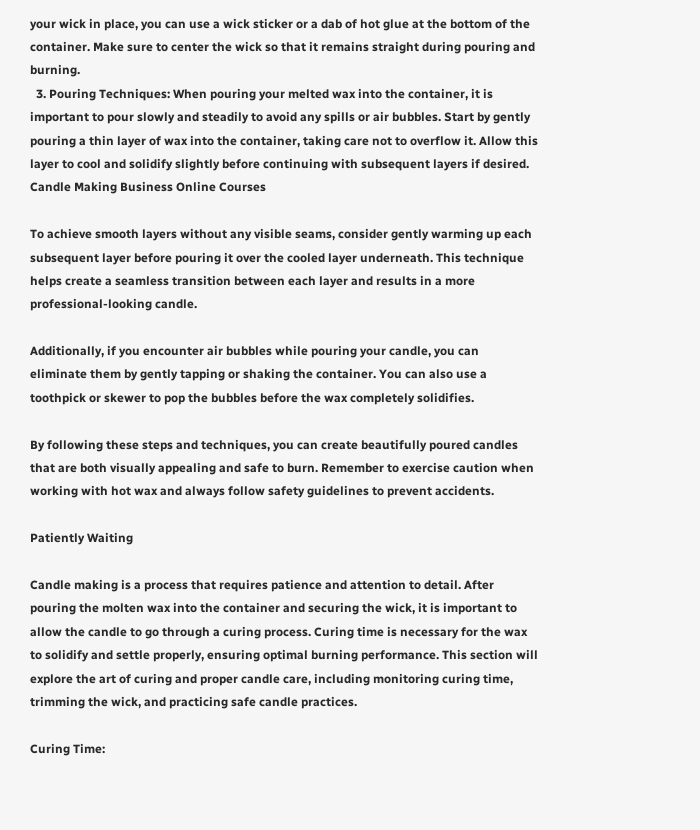your wick in place, you can use a wick sticker or a dab of hot glue at the bottom of the container. Make sure to center the wick so that it remains straight during pouring and burning.
  3. Pouring Techniques: When pouring your melted wax into the container, it is important to pour slowly and steadily to avoid any spills or air bubbles. Start by gently pouring a thin layer of wax into the container, taking care not to overflow it. Allow this layer to cool and solidify slightly before continuing with subsequent layers if desired.
Candle Making Business Online Courses

To achieve smooth layers without any visible seams, consider gently warming up each subsequent layer before pouring it over the cooled layer underneath. This technique helps create a seamless transition between each layer and results in a more professional-looking candle.

Additionally, if you encounter air bubbles while pouring your candle, you can eliminate them by gently tapping or shaking the container. You can also use a toothpick or skewer to pop the bubbles before the wax completely solidifies.

By following these steps and techniques, you can create beautifully poured candles that are both visually appealing and safe to burn. Remember to exercise caution when working with hot wax and always follow safety guidelines to prevent accidents.

Patiently Waiting

Candle making is a process that requires patience and attention to detail. After pouring the molten wax into the container and securing the wick, it is important to allow the candle to go through a curing process. Curing time is necessary for the wax to solidify and settle properly, ensuring optimal burning performance. This section will explore the art of curing and proper candle care, including monitoring curing time, trimming the wick, and practicing safe candle practices.

Curing Time: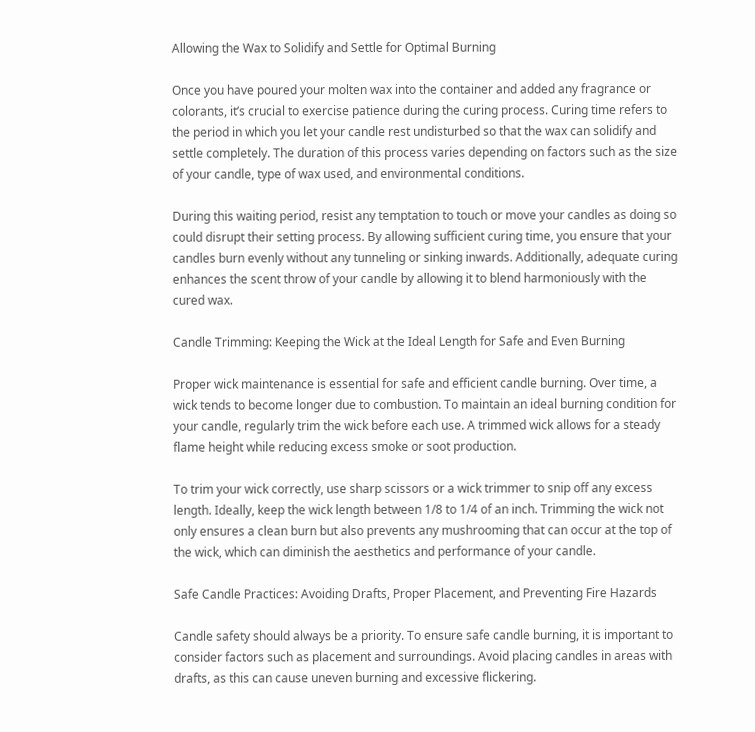Allowing the Wax to Solidify and Settle for Optimal Burning

Once you have poured your molten wax into the container and added any fragrance or colorants, it’s crucial to exercise patience during the curing process. Curing time refers to the period in which you let your candle rest undisturbed so that the wax can solidify and settle completely. The duration of this process varies depending on factors such as the size of your candle, type of wax used, and environmental conditions.

During this waiting period, resist any temptation to touch or move your candles as doing so could disrupt their setting process. By allowing sufficient curing time, you ensure that your candles burn evenly without any tunneling or sinking inwards. Additionally, adequate curing enhances the scent throw of your candle by allowing it to blend harmoniously with the cured wax.

Candle Trimming: Keeping the Wick at the Ideal Length for Safe and Even Burning

Proper wick maintenance is essential for safe and efficient candle burning. Over time, a wick tends to become longer due to combustion. To maintain an ideal burning condition for your candle, regularly trim the wick before each use. A trimmed wick allows for a steady flame height while reducing excess smoke or soot production.

To trim your wick correctly, use sharp scissors or a wick trimmer to snip off any excess length. Ideally, keep the wick length between 1/8 to 1/4 of an inch. Trimming the wick not only ensures a clean burn but also prevents any mushrooming that can occur at the top of the wick, which can diminish the aesthetics and performance of your candle.

Safe Candle Practices: Avoiding Drafts, Proper Placement, and Preventing Fire Hazards

Candle safety should always be a priority. To ensure safe candle burning, it is important to consider factors such as placement and surroundings. Avoid placing candles in areas with drafts, as this can cause uneven burning and excessive flickering.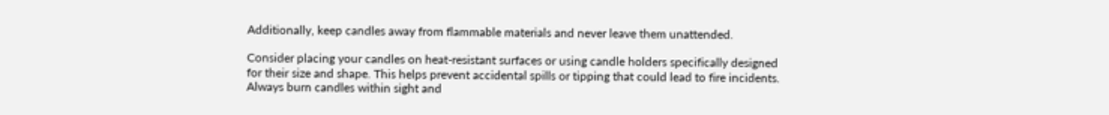Additionally, keep candles away from flammable materials and never leave them unattended.

Consider placing your candles on heat-resistant surfaces or using candle holders specifically designed for their size and shape. This helps prevent accidental spills or tipping that could lead to fire incidents. Always burn candles within sight and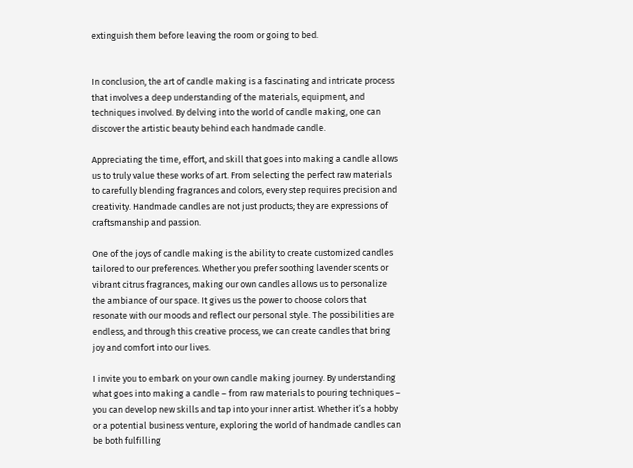extinguish them before leaving the room or going to bed.


In conclusion, the art of candle making is a fascinating and intricate process that involves a deep understanding of the materials, equipment, and techniques involved. By delving into the world of candle making, one can discover the artistic beauty behind each handmade candle.

Appreciating the time, effort, and skill that goes into making a candle allows us to truly value these works of art. From selecting the perfect raw materials to carefully blending fragrances and colors, every step requires precision and creativity. Handmade candles are not just products; they are expressions of craftsmanship and passion.

One of the joys of candle making is the ability to create customized candles tailored to our preferences. Whether you prefer soothing lavender scents or vibrant citrus fragrances, making our own candles allows us to personalize the ambiance of our space. It gives us the power to choose colors that resonate with our moods and reflect our personal style. The possibilities are endless, and through this creative process, we can create candles that bring joy and comfort into our lives.

I invite you to embark on your own candle making journey. By understanding what goes into making a candle – from raw materials to pouring techniques – you can develop new skills and tap into your inner artist. Whether it’s a hobby or a potential business venture, exploring the world of handmade candles can be both fulfilling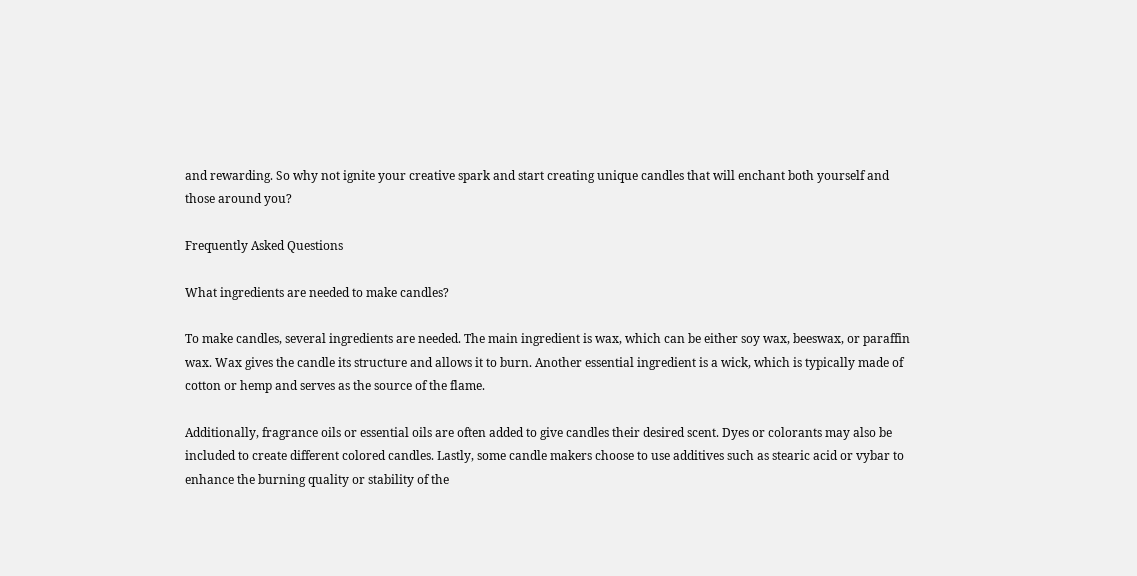and rewarding. So why not ignite your creative spark and start creating unique candles that will enchant both yourself and those around you?

Frequently Asked Questions

What ingredients are needed to make candles?

To make candles, several ingredients are needed. The main ingredient is wax, which can be either soy wax, beeswax, or paraffin wax. Wax gives the candle its structure and allows it to burn. Another essential ingredient is a wick, which is typically made of cotton or hemp and serves as the source of the flame.

Additionally, fragrance oils or essential oils are often added to give candles their desired scent. Dyes or colorants may also be included to create different colored candles. Lastly, some candle makers choose to use additives such as stearic acid or vybar to enhance the burning quality or stability of the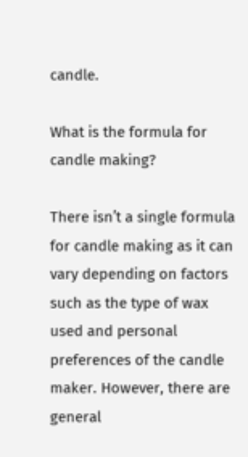candle.

What is the formula for candle making?

There isn’t a single formula for candle making as it can vary depending on factors such as the type of wax used and personal preferences of the candle maker. However, there are general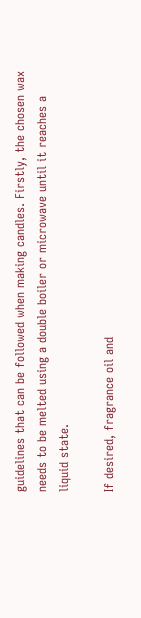guidelines that can be followed when making candles. Firstly, the chosen wax needs to be melted using a double boiler or microwave until it reaches a liquid state.

If desired, fragrance oil and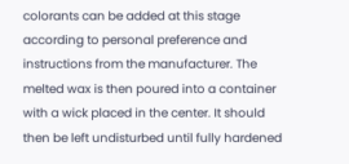colorants can be added at this stage according to personal preference and instructions from the manufacturer. The melted wax is then poured into a container with a wick placed in the center. It should then be left undisturbed until fully hardened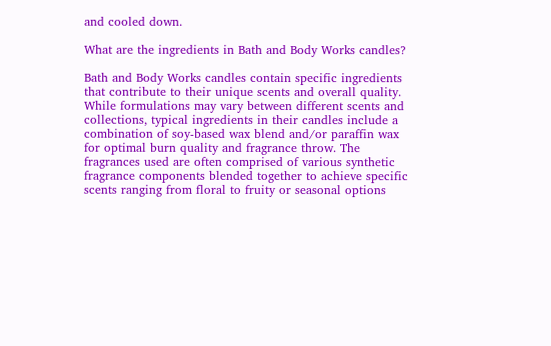and cooled down.

What are the ingredients in Bath and Body Works candles?

Bath and Body Works candles contain specific ingredients that contribute to their unique scents and overall quality. While formulations may vary between different scents and collections, typical ingredients in their candles include a combination of soy-based wax blend and/or paraffin wax for optimal burn quality and fragrance throw. The fragrances used are often comprised of various synthetic fragrance components blended together to achieve specific scents ranging from floral to fruity or seasonal options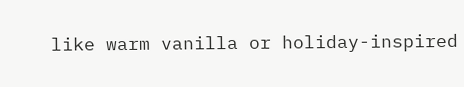like warm vanilla or holiday-inspired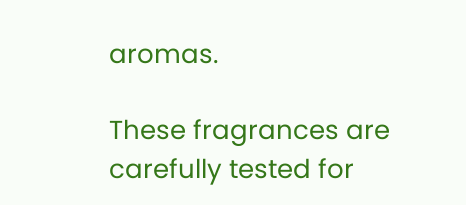aromas.

These fragrances are carefully tested for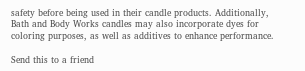safety before being used in their candle products. Additionally, Bath and Body Works candles may also incorporate dyes for coloring purposes, as well as additives to enhance performance.

Send this to a friend